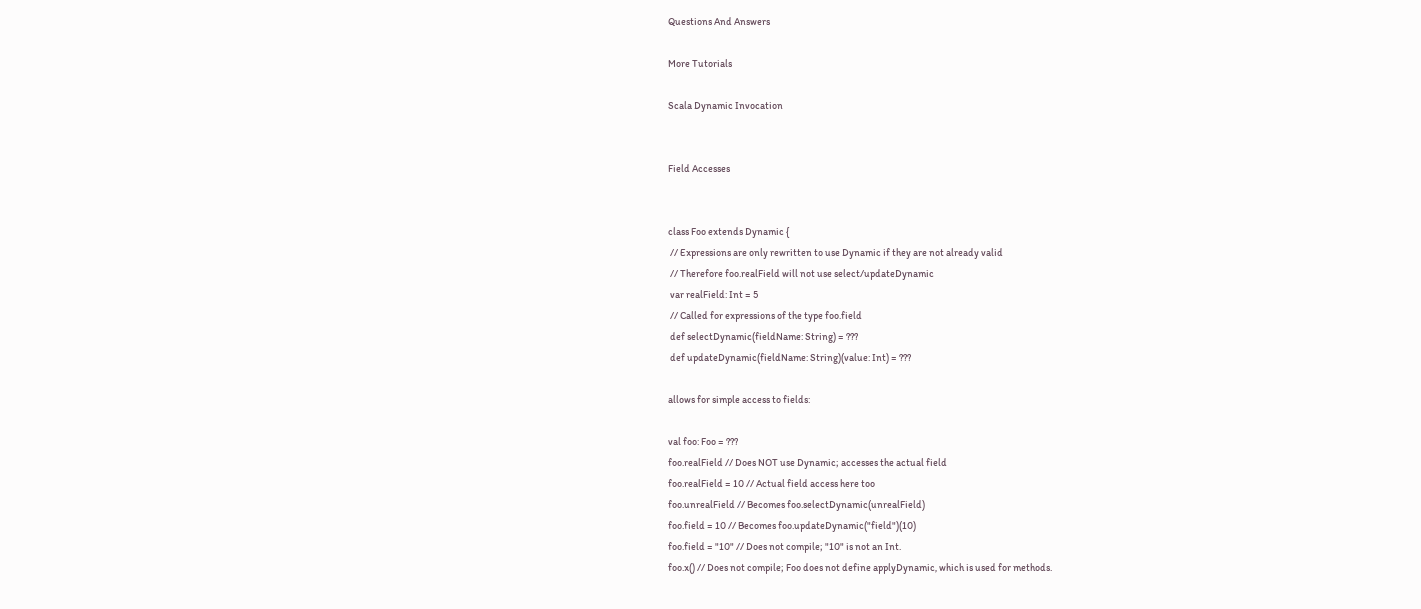Questions And Answers

More Tutorials

Scala Dynamic Invocation


Field Accesses


class Foo extends Dynamic {
 // Expressions are only rewritten to use Dynamic if they are not already valid
 // Therefore foo.realField will not use select/updateDynamic
 var realField: Int = 5
 // Called for expressions of the type foo.field
 def selectDynamic(fieldName: String) = ???
 def updateDynamic(fieldName: String)(value: Int) = ???

allows for simple access to fields:

val foo: Foo = ???
foo.realField // Does NOT use Dynamic; accesses the actual field
foo.realField = 10 // Actual field access here too
foo.unrealField // Becomes foo.selectDynamic(unrealField)
foo.field = 10 // Becomes foo.updateDynamic("field")(10)
foo.field = "10" // Does not compile; "10" is not an Int.
foo.x() // Does not compile; Foo does not define applyDynamic, which is used for methods.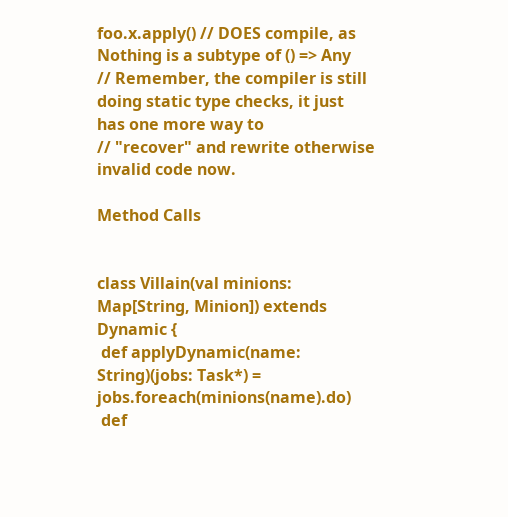foo.x.apply() // DOES compile, as Nothing is a subtype of () => Any
// Remember, the compiler is still doing static type checks, it just has one more way to
// "recover" and rewrite otherwise invalid code now.

Method Calls


class Villain(val minions: Map[String, Minion]) extends Dynamic {
 def applyDynamic(name: String)(jobs: Task*) = jobs.foreach(minions(name).do)
 def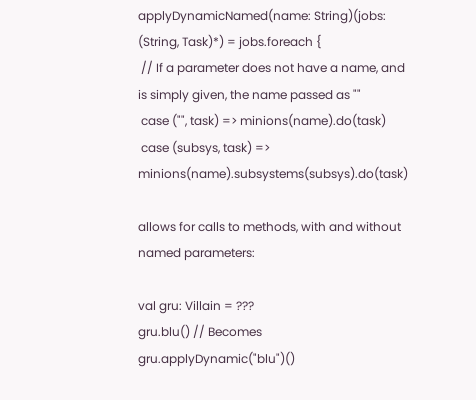applyDynamicNamed(name: String)(jobs: (String, Task)*) = jobs.foreach {
 // If a parameter does not have a name, and is simply given, the name passed as ""
 case ("", task) => minions(name).do(task)
 case (subsys, task) => minions(name).subsystems(subsys).do(task)

allows for calls to methods, with and without named parameters:

val gru: Villain = ???
gru.blu() // Becomes gru.applyDynamic("blu")()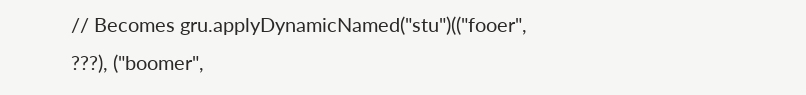// Becomes gru.applyDynamicNamed("stu")(("fooer", ???), ("boomer",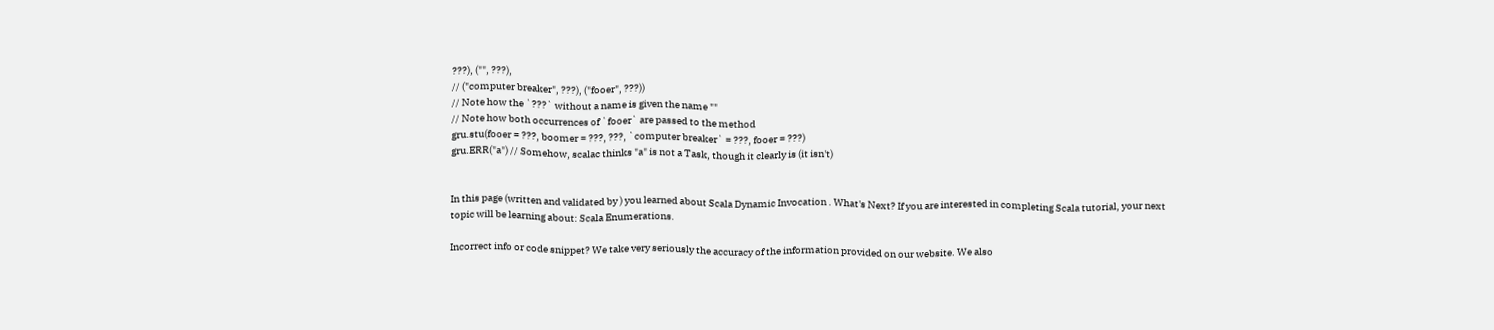???), ("", ???),
// ("computer breaker", ???), ("fooer", ???))
// Note how the `???` without a name is given the name ""
// Note how both occurrences of `fooer` are passed to the method
gru.stu(fooer = ???, boomer = ???, ???, `computer breaker` = ???, fooer = ???)
gru.ERR("a") // Somehow, scalac thinks "a" is not a Task, though it clearly is (it isn't)


In this page (written and validated by ) you learned about Scala Dynamic Invocation . What's Next? If you are interested in completing Scala tutorial, your next topic will be learning about: Scala Enumerations.

Incorrect info or code snippet? We take very seriously the accuracy of the information provided on our website. We also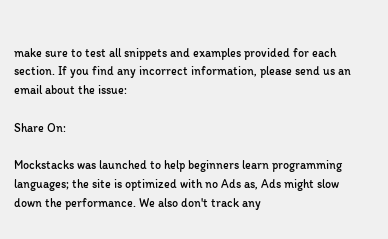make sure to test all snippets and examples provided for each section. If you find any incorrect information, please send us an email about the issue:

Share On:

Mockstacks was launched to help beginners learn programming languages; the site is optimized with no Ads as, Ads might slow down the performance. We also don't track any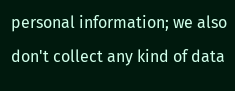personal information; we also don't collect any kind of data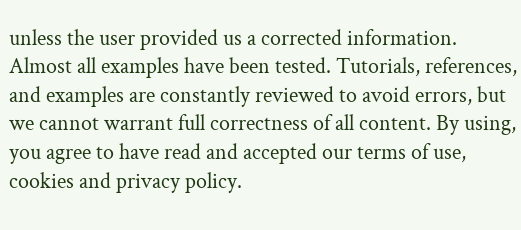unless the user provided us a corrected information. Almost all examples have been tested. Tutorials, references, and examples are constantly reviewed to avoid errors, but we cannot warrant full correctness of all content. By using, you agree to have read and accepted our terms of use, cookies and privacy policy.